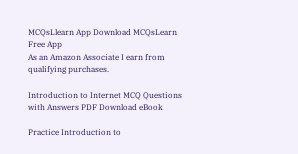MCQsLlearn App Download MCQsLearn Free App
As an Amazon Associate I earn from qualifying purchases.

Introduction to Internet MCQ Questions with Answers PDF Download eBook

Practice Introduction to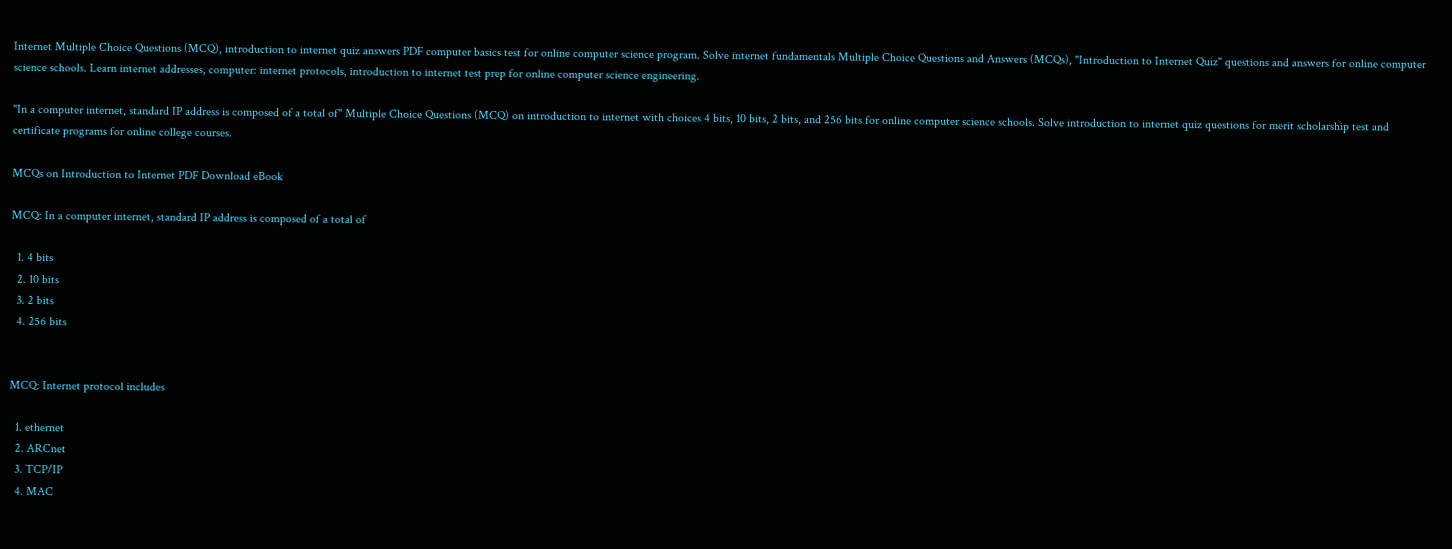Internet Multiple Choice Questions (MCQ), introduction to internet quiz answers PDF computer basics test for online computer science program. Solve internet fundamentals Multiple Choice Questions and Answers (MCQs), "Introduction to Internet Quiz" questions and answers for online computer science schools. Learn internet addresses, computer: internet protocols, introduction to internet test prep for online computer science engineering.

"In a computer internet, standard IP address is composed of a total of" Multiple Choice Questions (MCQ) on introduction to internet with choices 4 bits, 10 bits, 2 bits, and 256 bits for online computer science schools. Solve introduction to internet quiz questions for merit scholarship test and certificate programs for online college courses.

MCQs on Introduction to Internet PDF Download eBook

MCQ: In a computer internet, standard IP address is composed of a total of

  1. 4 bits
  2. 10 bits
  3. 2 bits
  4. 256 bits


MCQ: Internet protocol includes

  1. ethernet
  2. ARCnet
  3. TCP/IP
  4. MAC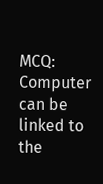MCQ: Computer can be linked to the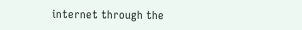internet through the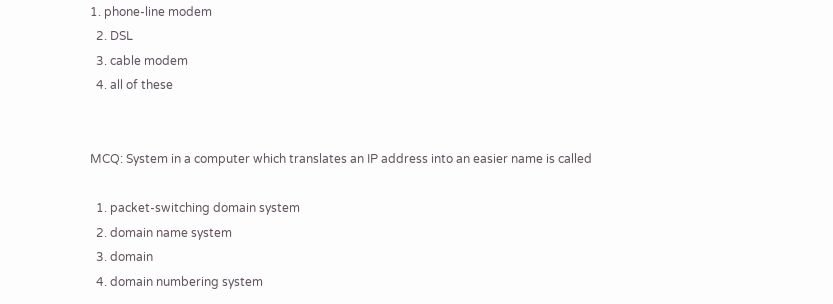1. phone-line modem
  2. DSL
  3. cable modem
  4. all of these


MCQ: System in a computer which translates an IP address into an easier name is called

  1. packet-switching domain system
  2. domain name system
  3. domain
  4. domain numbering system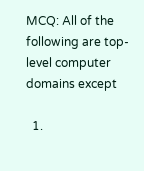MCQ: All of the following are top-level computer domains except

  1.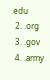.edu
  2. .org
  3. .gov
  4. .army